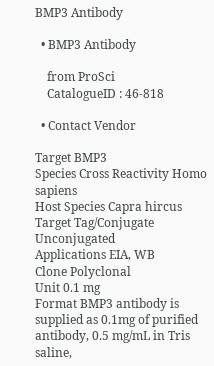BMP3 Antibody

  • BMP3 Antibody

    from ProSci
    CatalogueID : 46-818

  • Contact Vendor

Target BMP3
Species Cross Reactivity Homo sapiens
Host Species Capra hircus
Target Tag/Conjugate Unconjugated
Applications EIA, WB
Clone Polyclonal
Unit 0.1 mg
Format BMP3 antibody is supplied as 0.1mg of purified antibody, 0.5 mg/mL in Tris saline,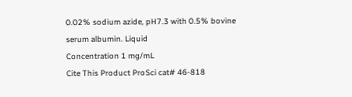0.02% sodium azide, pH7.3 with 0.5% bovine serum albumin. Liquid
Concentration 1 mg/mL
Cite This Product ProSci cat# 46-818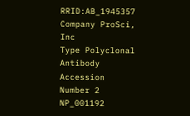RRID:AB_1945357
Company ProSci, Inc
Type Polyclonal Antibody
Accession Number 2 NP_001192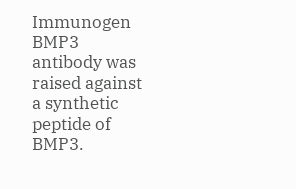Immunogen BMP3 antibody was raised against a synthetic peptide of BMP3.